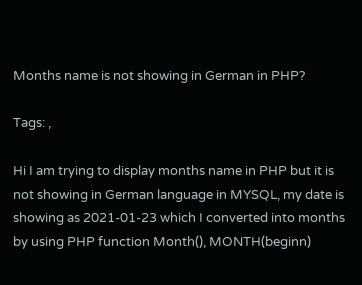Months name is not showing in German in PHP?

Tags: ,

Hi I am trying to display months name in PHP but it is not showing in German language in MYSQL, my date is showing as 2021-01-23 which I converted into months by using PHP function Month(), MONTH(beginn)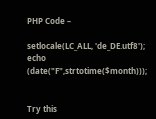PHP Code –

setlocale(LC_ALL, 'de_DE.utf8');
echo  (date("F",strtotime($month)));


Try this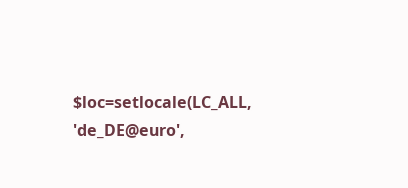$loc=setlocale(LC_ALL, 'de_DE@euro',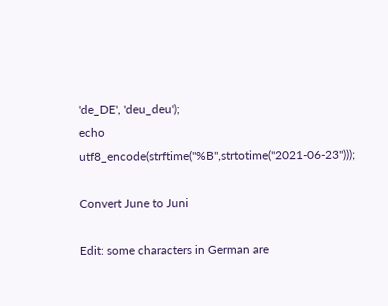'de_DE', 'deu_deu');
echo utf8_encode(strftime("%B",strtotime("2021-06-23")));

Convert June to Juni

Edit: some characters in German are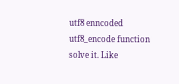utf8 enncoded utf8_encode function solve it. Like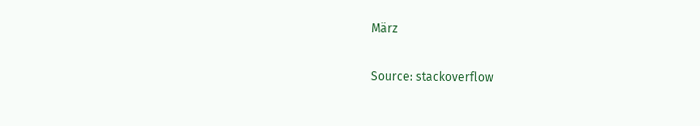März

Source: stackoverflow